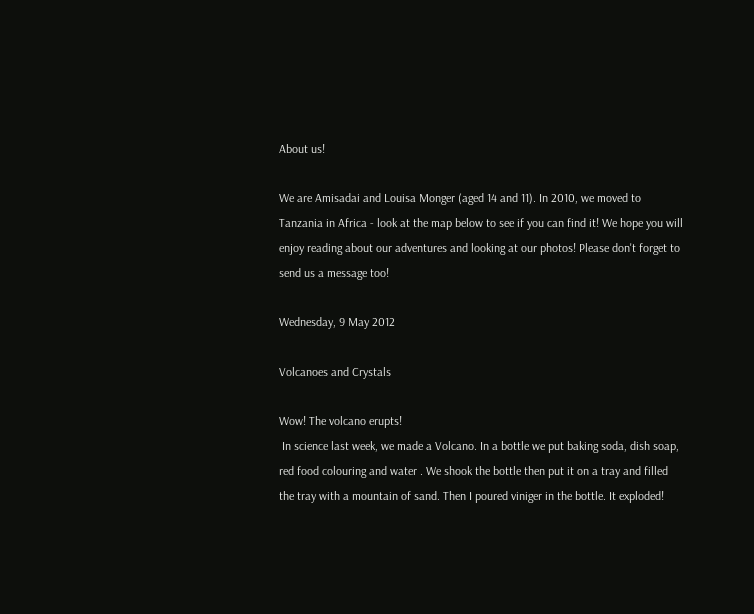About us!

We are Amisadai and Louisa Monger (aged 14 and 11). In 2010, we moved to Tanzania in Africa - look at the map below to see if you can find it! We hope you will enjoy reading about our adventures and looking at our photos! Please don't forget to send us a message too!

Wednesday, 9 May 2012

Volcanoes and Crystals

Wow! The volcano erupts!
 In science last week, we made a Volcano. In a bottle we put baking soda, dish soap, red food colouring and water . We shook the bottle then put it on a tray and filled the tray with a mountain of sand. Then I poured viniger in the bottle. It exploded!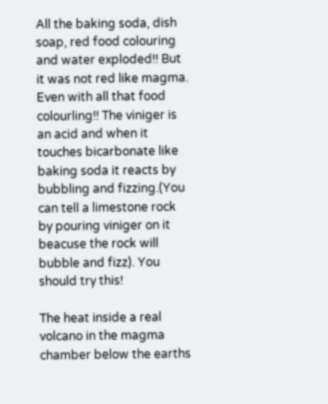All the baking soda, dish soap, red food colouring and water exploded!! But it was not red like magma. Even with all that food colourling!! The viniger is an acid and when it touches bicarbonate like baking soda it reacts by bubbling and fizzing.(You can tell a limestone rock by pouring viniger on it beacuse the rock will bubble and fizz). You should try this!

The heat inside a real volcano in the magma chamber below the earths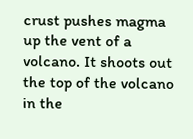crust pushes magma up the vent of a volcano. It shoots out the top of the volcano in the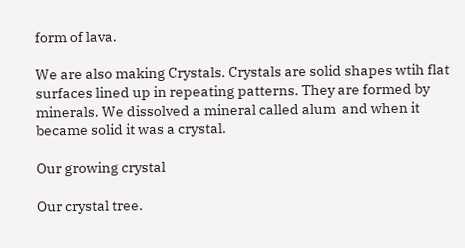form of lava.

We are also making Crystals. Crystals are solid shapes wtih flat surfaces lined up in repeating patterns. They are formed by minerals. We dissolved a mineral called alum  and when it became solid it was a crystal.

Our growing crystal

Our crystal tree.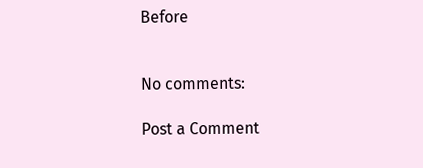Before


No comments:

Post a Comment